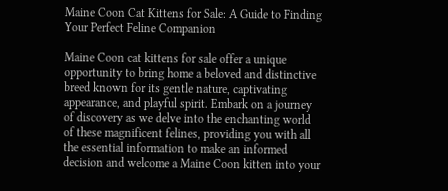Maine Coon Cat Kittens for Sale: A Guide to Finding Your Perfect Feline Companion

Maine Coon cat kittens for sale offer a unique opportunity to bring home a beloved and distinctive breed known for its gentle nature, captivating appearance, and playful spirit. Embark on a journey of discovery as we delve into the enchanting world of these magnificent felines, providing you with all the essential information to make an informed decision and welcome a Maine Coon kitten into your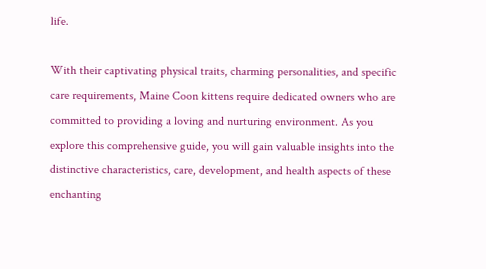life.

With their captivating physical traits, charming personalities, and specific care requirements, Maine Coon kittens require dedicated owners who are committed to providing a loving and nurturing environment. As you explore this comprehensive guide, you will gain valuable insights into the distinctive characteristics, care, development, and health aspects of these enchanting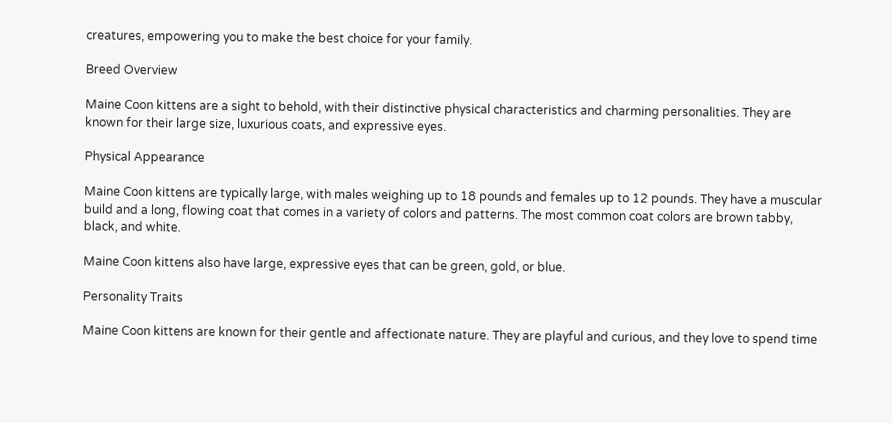creatures, empowering you to make the best choice for your family.

Breed Overview

Maine Coon kittens are a sight to behold, with their distinctive physical characteristics and charming personalities. They are known for their large size, luxurious coats, and expressive eyes.

Physical Appearance

Maine Coon kittens are typically large, with males weighing up to 18 pounds and females up to 12 pounds. They have a muscular build and a long, flowing coat that comes in a variety of colors and patterns. The most common coat colors are brown tabby, black, and white.

Maine Coon kittens also have large, expressive eyes that can be green, gold, or blue.

Personality Traits

Maine Coon kittens are known for their gentle and affectionate nature. They are playful and curious, and they love to spend time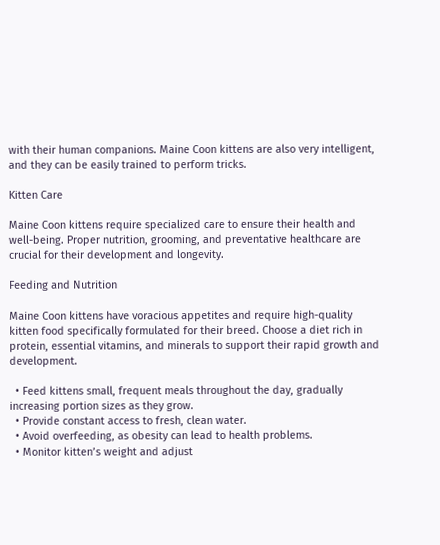with their human companions. Maine Coon kittens are also very intelligent, and they can be easily trained to perform tricks.

Kitten Care

Maine Coon kittens require specialized care to ensure their health and well-being. Proper nutrition, grooming, and preventative healthcare are crucial for their development and longevity.

Feeding and Nutrition

Maine Coon kittens have voracious appetites and require high-quality kitten food specifically formulated for their breed. Choose a diet rich in protein, essential vitamins, and minerals to support their rapid growth and development.

  • Feed kittens small, frequent meals throughout the day, gradually increasing portion sizes as they grow.
  • Provide constant access to fresh, clean water.
  • Avoid overfeeding, as obesity can lead to health problems.
  • Monitor kitten’s weight and adjust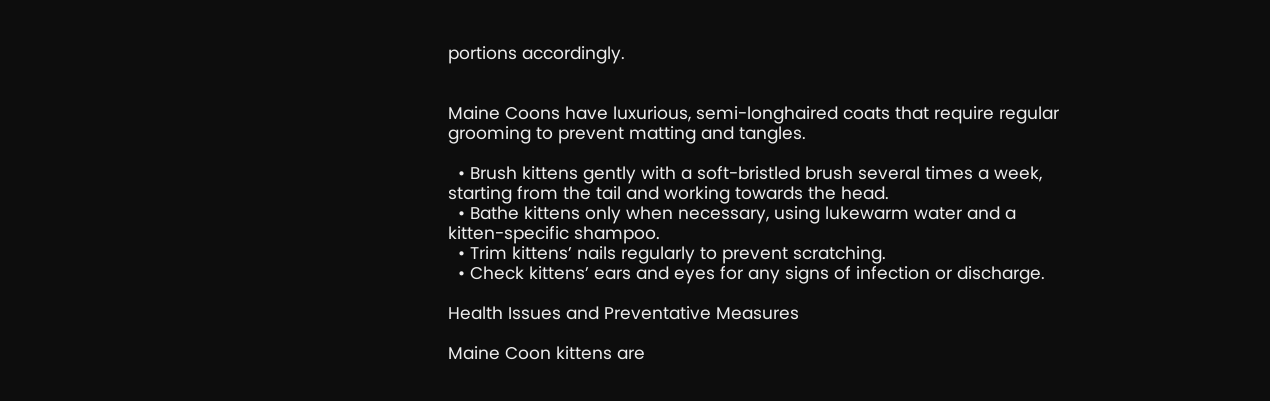portions accordingly.


Maine Coons have luxurious, semi-longhaired coats that require regular grooming to prevent matting and tangles.

  • Brush kittens gently with a soft-bristled brush several times a week, starting from the tail and working towards the head.
  • Bathe kittens only when necessary, using lukewarm water and a kitten-specific shampoo.
  • Trim kittens’ nails regularly to prevent scratching.
  • Check kittens’ ears and eyes for any signs of infection or discharge.

Health Issues and Preventative Measures

Maine Coon kittens are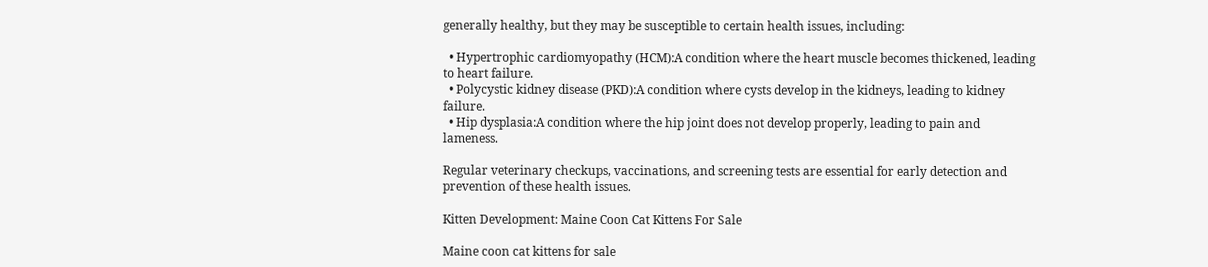generally healthy, but they may be susceptible to certain health issues, including:

  • Hypertrophic cardiomyopathy (HCM):A condition where the heart muscle becomes thickened, leading to heart failure.
  • Polycystic kidney disease (PKD):A condition where cysts develop in the kidneys, leading to kidney failure.
  • Hip dysplasia:A condition where the hip joint does not develop properly, leading to pain and lameness.

Regular veterinary checkups, vaccinations, and screening tests are essential for early detection and prevention of these health issues.

Kitten Development: Maine Coon Cat Kittens For Sale

Maine coon cat kittens for sale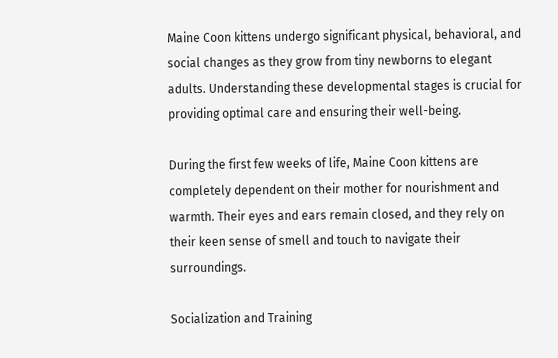Maine Coon kittens undergo significant physical, behavioral, and social changes as they grow from tiny newborns to elegant adults. Understanding these developmental stages is crucial for providing optimal care and ensuring their well-being.

During the first few weeks of life, Maine Coon kittens are completely dependent on their mother for nourishment and warmth. Their eyes and ears remain closed, and they rely on their keen sense of smell and touch to navigate their surroundings.

Socialization and Training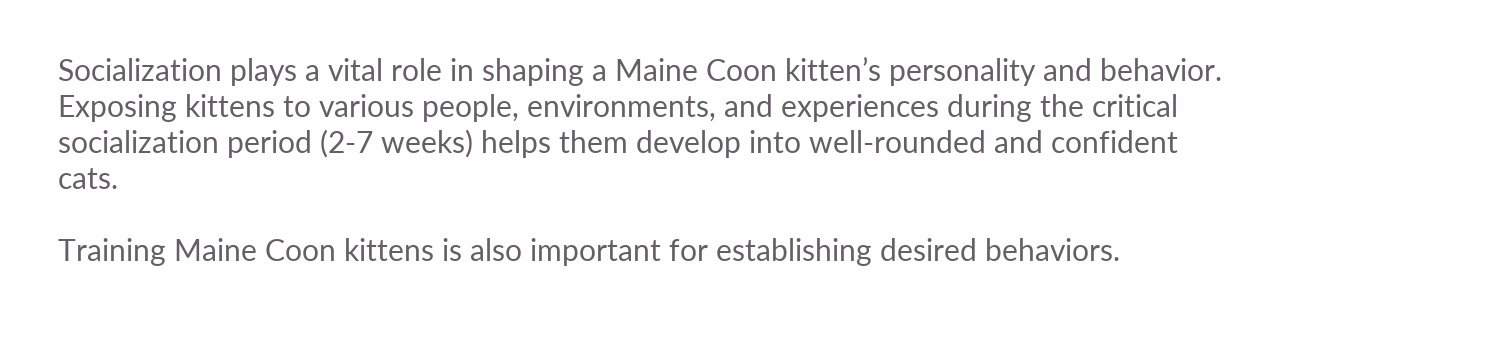Socialization plays a vital role in shaping a Maine Coon kitten’s personality and behavior. Exposing kittens to various people, environments, and experiences during the critical socialization period (2-7 weeks) helps them develop into well-rounded and confident cats.

Training Maine Coon kittens is also important for establishing desired behaviors.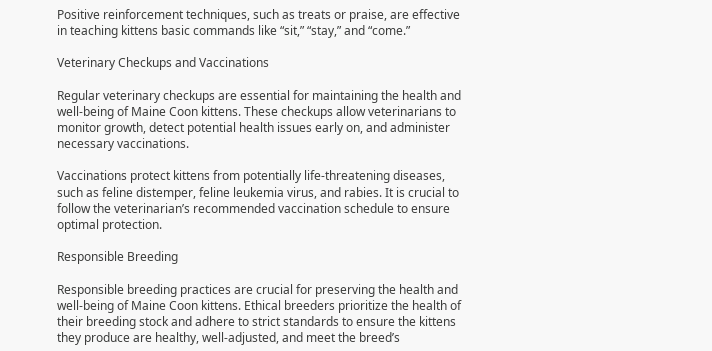Positive reinforcement techniques, such as treats or praise, are effective in teaching kittens basic commands like “sit,” “stay,” and “come.”

Veterinary Checkups and Vaccinations

Regular veterinary checkups are essential for maintaining the health and well-being of Maine Coon kittens. These checkups allow veterinarians to monitor growth, detect potential health issues early on, and administer necessary vaccinations.

Vaccinations protect kittens from potentially life-threatening diseases, such as feline distemper, feline leukemia virus, and rabies. It is crucial to follow the veterinarian’s recommended vaccination schedule to ensure optimal protection.

Responsible Breeding

Responsible breeding practices are crucial for preserving the health and well-being of Maine Coon kittens. Ethical breeders prioritize the health of their breeding stock and adhere to strict standards to ensure the kittens they produce are healthy, well-adjusted, and meet the breed’s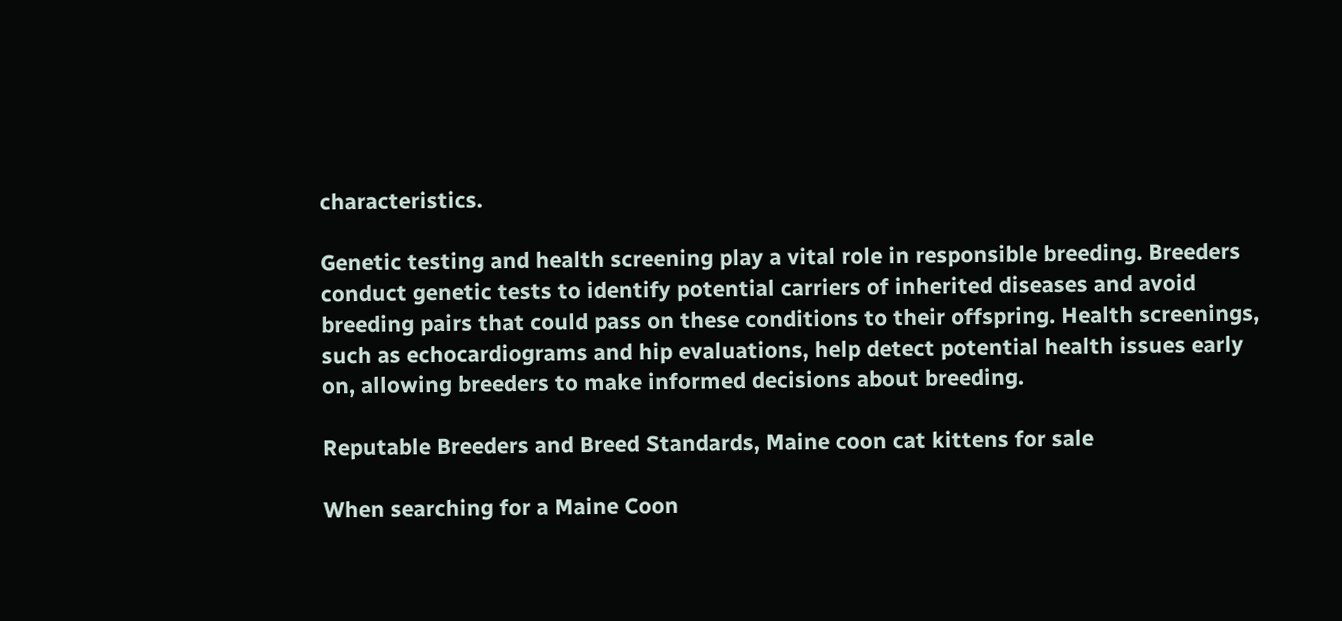characteristics.

Genetic testing and health screening play a vital role in responsible breeding. Breeders conduct genetic tests to identify potential carriers of inherited diseases and avoid breeding pairs that could pass on these conditions to their offspring. Health screenings, such as echocardiograms and hip evaluations, help detect potential health issues early on, allowing breeders to make informed decisions about breeding.

Reputable Breeders and Breed Standards, Maine coon cat kittens for sale

When searching for a Maine Coon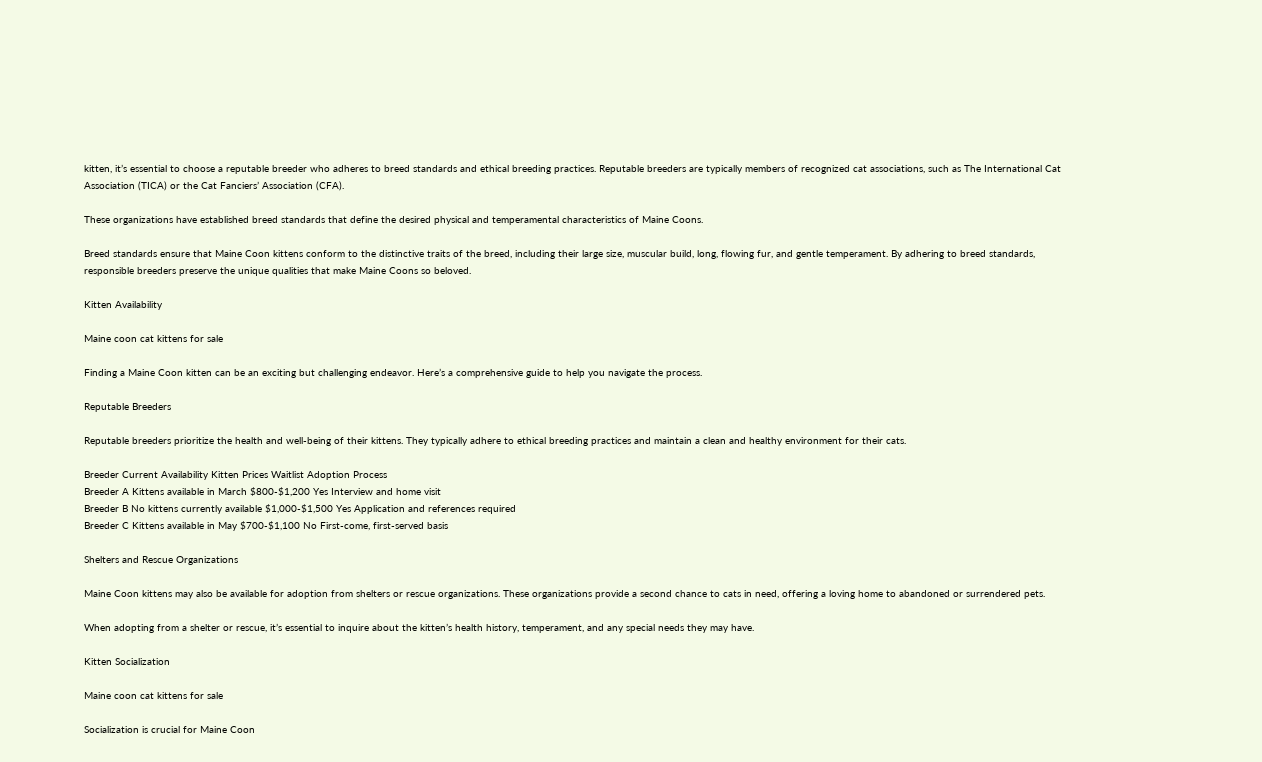kitten, it’s essential to choose a reputable breeder who adheres to breed standards and ethical breeding practices. Reputable breeders are typically members of recognized cat associations, such as The International Cat Association (TICA) or the Cat Fanciers’ Association (CFA).

These organizations have established breed standards that define the desired physical and temperamental characteristics of Maine Coons.

Breed standards ensure that Maine Coon kittens conform to the distinctive traits of the breed, including their large size, muscular build, long, flowing fur, and gentle temperament. By adhering to breed standards, responsible breeders preserve the unique qualities that make Maine Coons so beloved.

Kitten Availability

Maine coon cat kittens for sale

Finding a Maine Coon kitten can be an exciting but challenging endeavor. Here’s a comprehensive guide to help you navigate the process.

Reputable Breeders

Reputable breeders prioritize the health and well-being of their kittens. They typically adhere to ethical breeding practices and maintain a clean and healthy environment for their cats.

Breeder Current Availability Kitten Prices Waitlist Adoption Process
Breeder A Kittens available in March $800-$1,200 Yes Interview and home visit
Breeder B No kittens currently available $1,000-$1,500 Yes Application and references required
Breeder C Kittens available in May $700-$1,100 No First-come, first-served basis

Shelters and Rescue Organizations

Maine Coon kittens may also be available for adoption from shelters or rescue organizations. These organizations provide a second chance to cats in need, offering a loving home to abandoned or surrendered pets.

When adopting from a shelter or rescue, it’s essential to inquire about the kitten’s health history, temperament, and any special needs they may have.

Kitten Socialization

Maine coon cat kittens for sale

Socialization is crucial for Maine Coon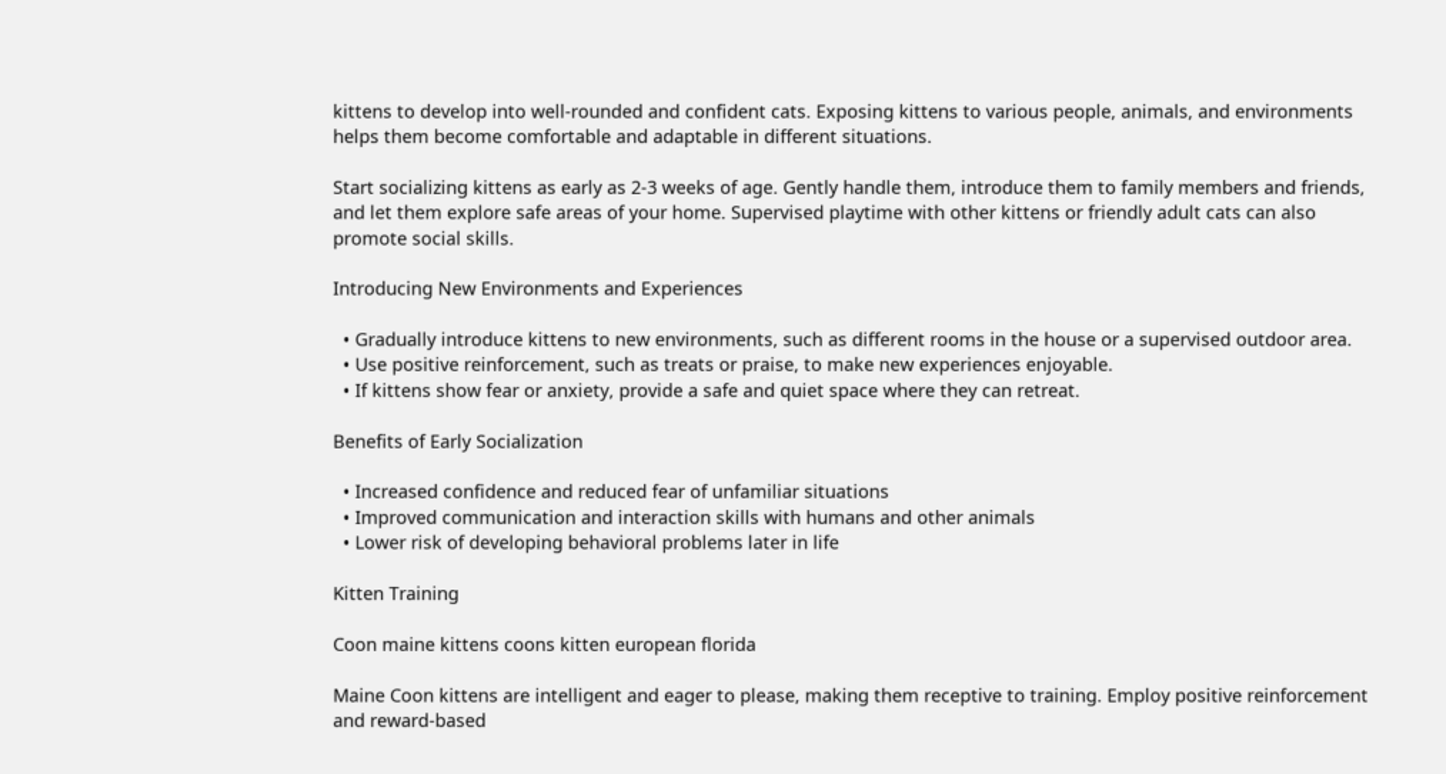kittens to develop into well-rounded and confident cats. Exposing kittens to various people, animals, and environments helps them become comfortable and adaptable in different situations.

Start socializing kittens as early as 2-3 weeks of age. Gently handle them, introduce them to family members and friends, and let them explore safe areas of your home. Supervised playtime with other kittens or friendly adult cats can also promote social skills.

Introducing New Environments and Experiences

  • Gradually introduce kittens to new environments, such as different rooms in the house or a supervised outdoor area.
  • Use positive reinforcement, such as treats or praise, to make new experiences enjoyable.
  • If kittens show fear or anxiety, provide a safe and quiet space where they can retreat.

Benefits of Early Socialization

  • Increased confidence and reduced fear of unfamiliar situations
  • Improved communication and interaction skills with humans and other animals
  • Lower risk of developing behavioral problems later in life

Kitten Training

Coon maine kittens coons kitten european florida

Maine Coon kittens are intelligent and eager to please, making them receptive to training. Employ positive reinforcement and reward-based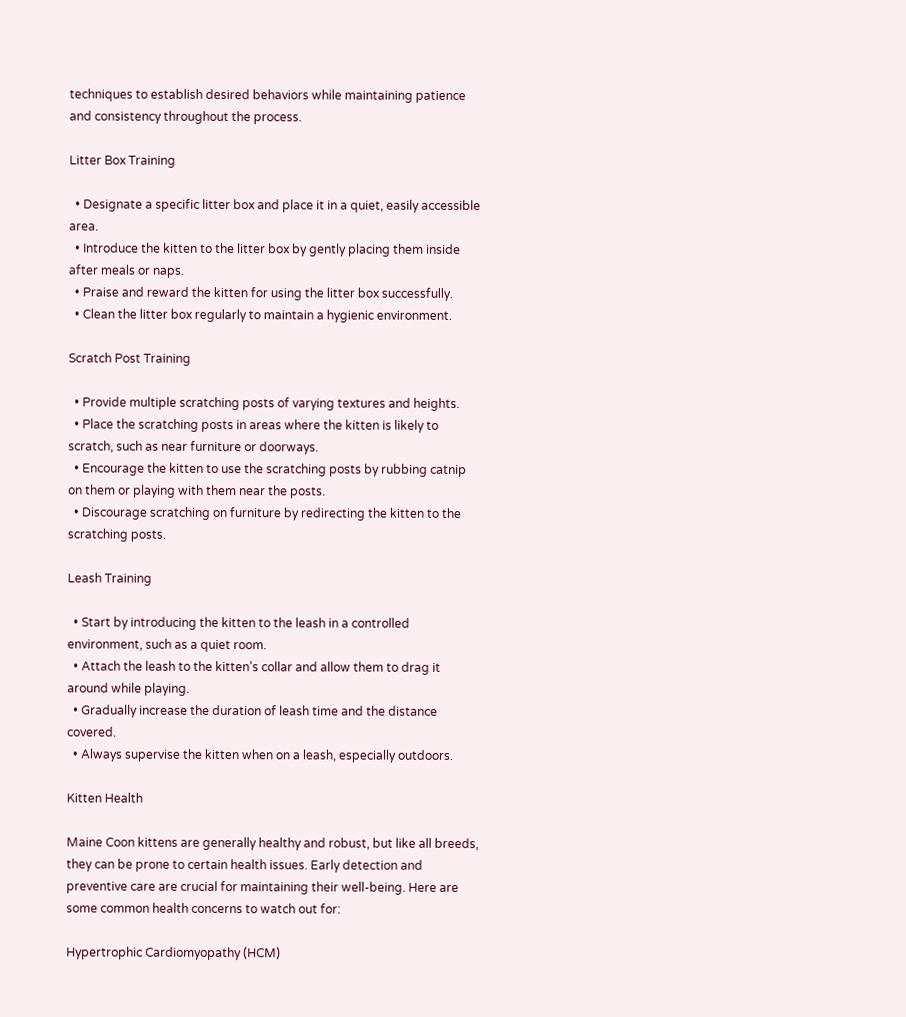techniques to establish desired behaviors while maintaining patience and consistency throughout the process.

Litter Box Training

  • Designate a specific litter box and place it in a quiet, easily accessible area.
  • Introduce the kitten to the litter box by gently placing them inside after meals or naps.
  • Praise and reward the kitten for using the litter box successfully.
  • Clean the litter box regularly to maintain a hygienic environment.

Scratch Post Training

  • Provide multiple scratching posts of varying textures and heights.
  • Place the scratching posts in areas where the kitten is likely to scratch, such as near furniture or doorways.
  • Encourage the kitten to use the scratching posts by rubbing catnip on them or playing with them near the posts.
  • Discourage scratching on furniture by redirecting the kitten to the scratching posts.

Leash Training

  • Start by introducing the kitten to the leash in a controlled environment, such as a quiet room.
  • Attach the leash to the kitten’s collar and allow them to drag it around while playing.
  • Gradually increase the duration of leash time and the distance covered.
  • Always supervise the kitten when on a leash, especially outdoors.

Kitten Health

Maine Coon kittens are generally healthy and robust, but like all breeds, they can be prone to certain health issues. Early detection and preventive care are crucial for maintaining their well-being. Here are some common health concerns to watch out for:

Hypertrophic Cardiomyopathy (HCM)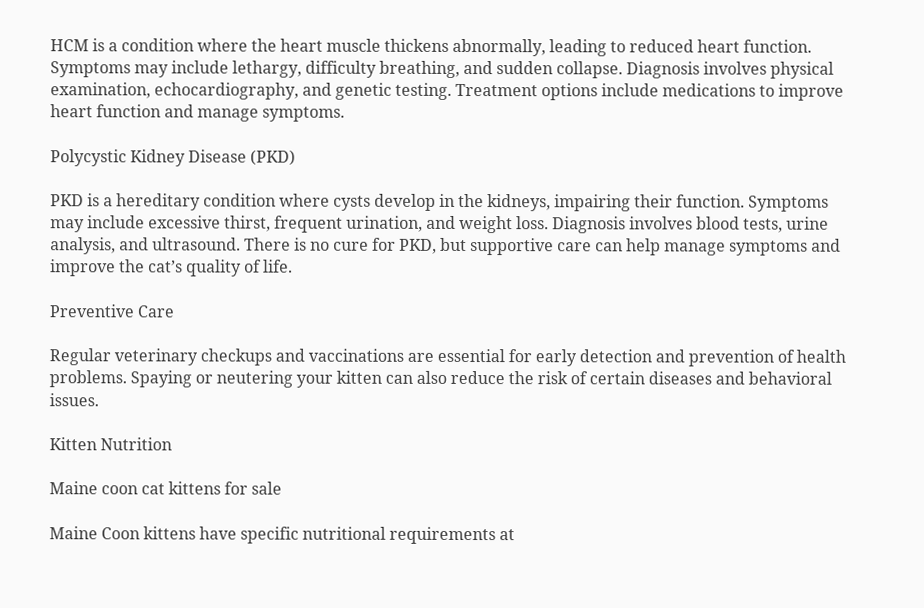HCM is a condition where the heart muscle thickens abnormally, leading to reduced heart function. Symptoms may include lethargy, difficulty breathing, and sudden collapse. Diagnosis involves physical examination, echocardiography, and genetic testing. Treatment options include medications to improve heart function and manage symptoms.

Polycystic Kidney Disease (PKD)

PKD is a hereditary condition where cysts develop in the kidneys, impairing their function. Symptoms may include excessive thirst, frequent urination, and weight loss. Diagnosis involves blood tests, urine analysis, and ultrasound. There is no cure for PKD, but supportive care can help manage symptoms and improve the cat’s quality of life.

Preventive Care

Regular veterinary checkups and vaccinations are essential for early detection and prevention of health problems. Spaying or neutering your kitten can also reduce the risk of certain diseases and behavioral issues.

Kitten Nutrition

Maine coon cat kittens for sale

Maine Coon kittens have specific nutritional requirements at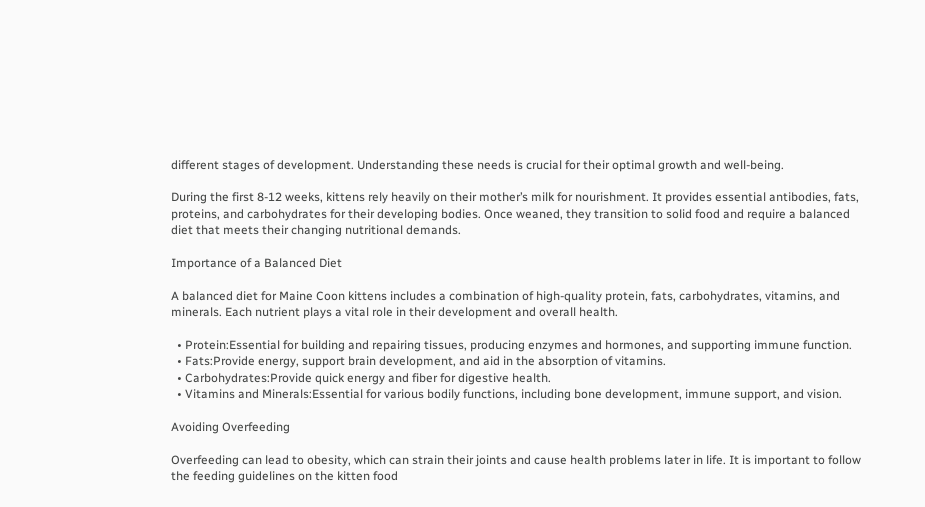different stages of development. Understanding these needs is crucial for their optimal growth and well-being.

During the first 8-12 weeks, kittens rely heavily on their mother’s milk for nourishment. It provides essential antibodies, fats, proteins, and carbohydrates for their developing bodies. Once weaned, they transition to solid food and require a balanced diet that meets their changing nutritional demands.

Importance of a Balanced Diet

A balanced diet for Maine Coon kittens includes a combination of high-quality protein, fats, carbohydrates, vitamins, and minerals. Each nutrient plays a vital role in their development and overall health.

  • Protein:Essential for building and repairing tissues, producing enzymes and hormones, and supporting immune function.
  • Fats:Provide energy, support brain development, and aid in the absorption of vitamins.
  • Carbohydrates:Provide quick energy and fiber for digestive health.
  • Vitamins and Minerals:Essential for various bodily functions, including bone development, immune support, and vision.

Avoiding Overfeeding

Overfeeding can lead to obesity, which can strain their joints and cause health problems later in life. It is important to follow the feeding guidelines on the kitten food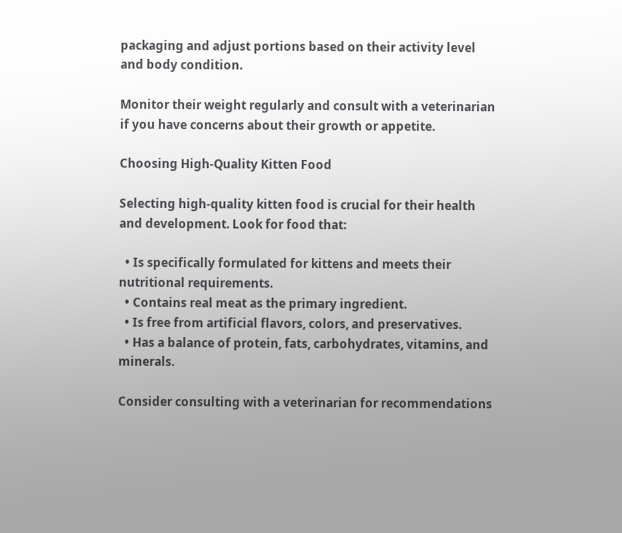packaging and adjust portions based on their activity level and body condition.

Monitor their weight regularly and consult with a veterinarian if you have concerns about their growth or appetite.

Choosing High-Quality Kitten Food

Selecting high-quality kitten food is crucial for their health and development. Look for food that:

  • Is specifically formulated for kittens and meets their nutritional requirements.
  • Contains real meat as the primary ingredient.
  • Is free from artificial flavors, colors, and preservatives.
  • Has a balance of protein, fats, carbohydrates, vitamins, and minerals.

Consider consulting with a veterinarian for recommendations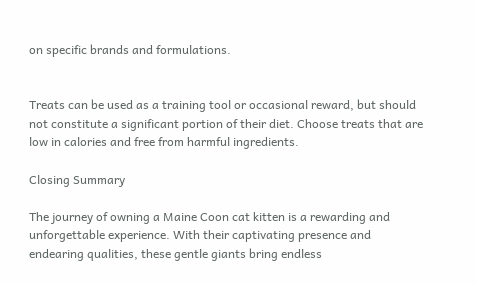on specific brands and formulations.


Treats can be used as a training tool or occasional reward, but should not constitute a significant portion of their diet. Choose treats that are low in calories and free from harmful ingredients.

Closing Summary

The journey of owning a Maine Coon cat kitten is a rewarding and unforgettable experience. With their captivating presence and endearing qualities, these gentle giants bring endless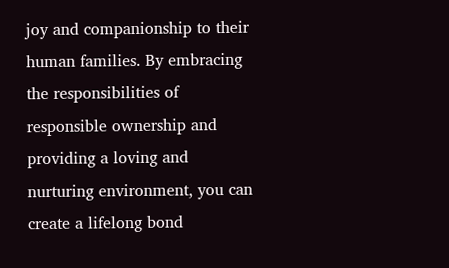joy and companionship to their human families. By embracing the responsibilities of responsible ownership and providing a loving and nurturing environment, you can create a lifelong bond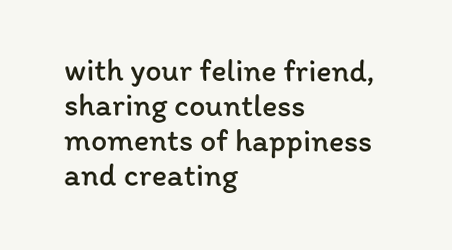with your feline friend, sharing countless moments of happiness and creating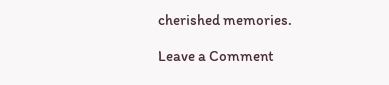cherished memories.

Leave a Comment